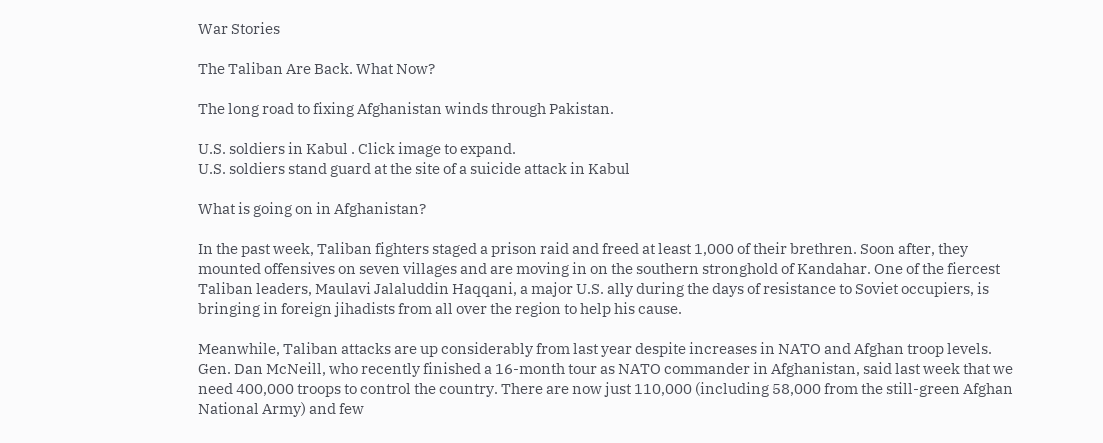War Stories

The Taliban Are Back. What Now?

The long road to fixing Afghanistan winds through Pakistan.

U.S. soldiers in Kabul . Click image to expand.
U.S. soldiers stand guard at the site of a suicide attack in Kabul

What is going on in Afghanistan?

In the past week, Taliban fighters staged a prison raid and freed at least 1,000 of their brethren. Soon after, they mounted offensives on seven villages and are moving in on the southern stronghold of Kandahar. One of the fiercest Taliban leaders, Maulavi Jalaluddin Haqqani, a major U.S. ally during the days of resistance to Soviet occupiers, is bringing in foreign jihadists from all over the region to help his cause.

Meanwhile, Taliban attacks are up considerably from last year despite increases in NATO and Afghan troop levels. Gen. Dan McNeill, who recently finished a 16-month tour as NATO commander in Afghanistan, said last week that we need 400,000 troops to control the country. There are now just 110,000 (including 58,000 from the still-green Afghan National Army) and few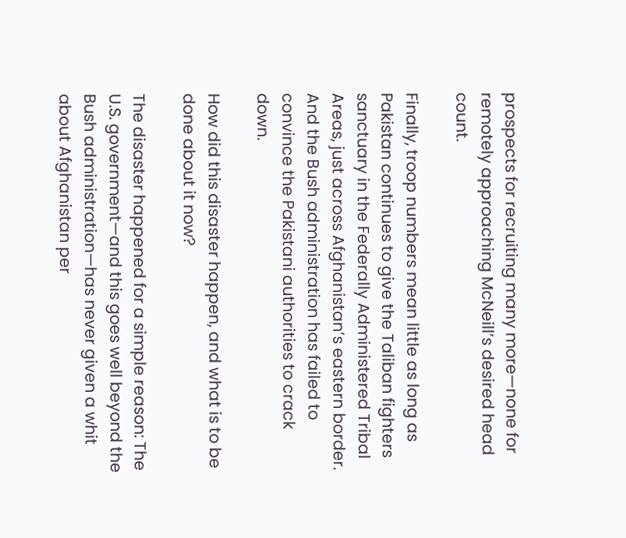prospects for recruiting many more—none for remotely approaching McNeill’s desired head count.

Finally, troop numbers mean little as long as Pakistan continues to give the Taliban fighters sanctuary in the Federally Administered Tribal Areas, just across Afghanistan’s eastern border. And the Bush administration has failed to convince the Pakistani authorities to crack down.

How did this disaster happen, and what is to be done about it now?

The disaster happened for a simple reason: The U.S. government—and this goes well beyond the Bush administration—has never given a whit about Afghanistan per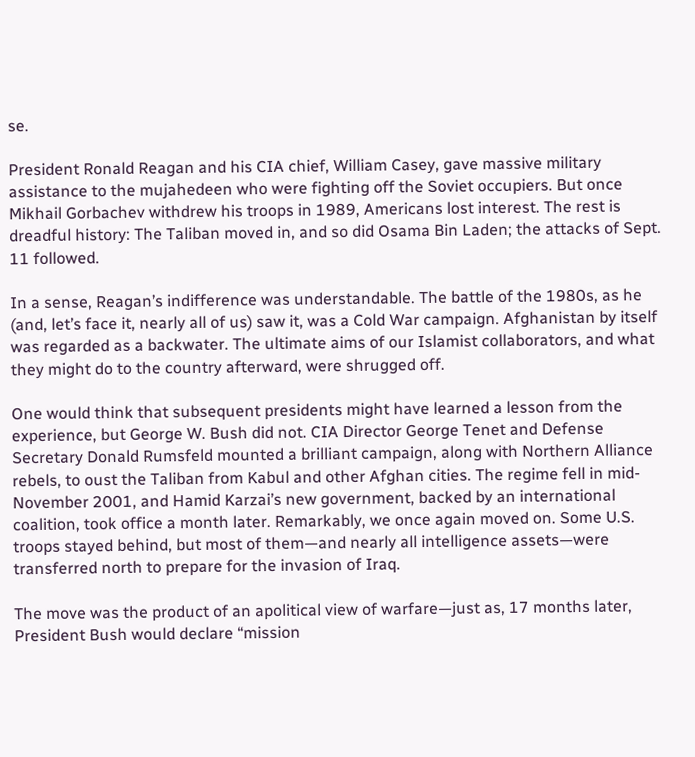se.

President Ronald Reagan and his CIA chief, William Casey, gave massive military assistance to the mujahedeen who were fighting off the Soviet occupiers. But once Mikhail Gorbachev withdrew his troops in 1989, Americans lost interest. The rest is dreadful history: The Taliban moved in, and so did Osama Bin Laden; the attacks of Sept. 11 followed.

In a sense, Reagan’s indifference was understandable. The battle of the 1980s, as he (and, let’s face it, nearly all of us) saw it, was a Cold War campaign. Afghanistan by itself was regarded as a backwater. The ultimate aims of our Islamist collaborators, and what they might do to the country afterward, were shrugged off.

One would think that subsequent presidents might have learned a lesson from the experience, but George W. Bush did not. CIA Director George Tenet and Defense Secretary Donald Rumsfeld mounted a brilliant campaign, along with Northern Alliance rebels, to oust the Taliban from Kabul and other Afghan cities. The regime fell in mid-November 2001, and Hamid Karzai’s new government, backed by an international coalition, took office a month later. Remarkably, we once again moved on. Some U.S. troops stayed behind, but most of them—and nearly all intelligence assets—were transferred north to prepare for the invasion of Iraq.

The move was the product of an apolitical view of warfare—just as, 17 months later, President Bush would declare “mission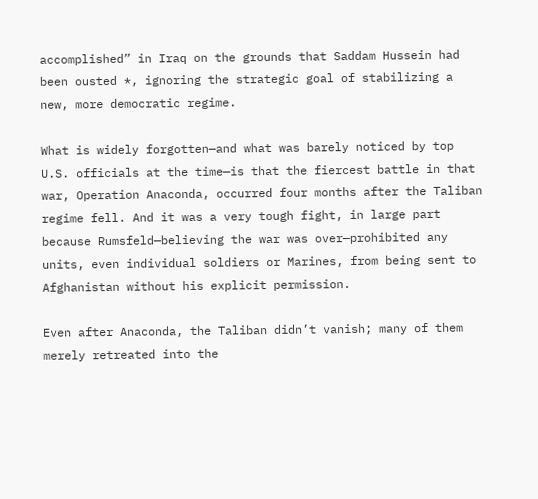accomplished” in Iraq on the grounds that Saddam Hussein had been ousted *, ignoring the strategic goal of stabilizing a new, more democratic regime.

What is widely forgotten—and what was barely noticed by top U.S. officials at the time—is that the fiercest battle in that war, Operation Anaconda, occurred four months after the Taliban regime fell. And it was a very tough fight, in large part because Rumsfeld—believing the war was over—prohibited any units, even individual soldiers or Marines, from being sent to Afghanistan without his explicit permission.

Even after Anaconda, the Taliban didn’t vanish; many of them merely retreated into the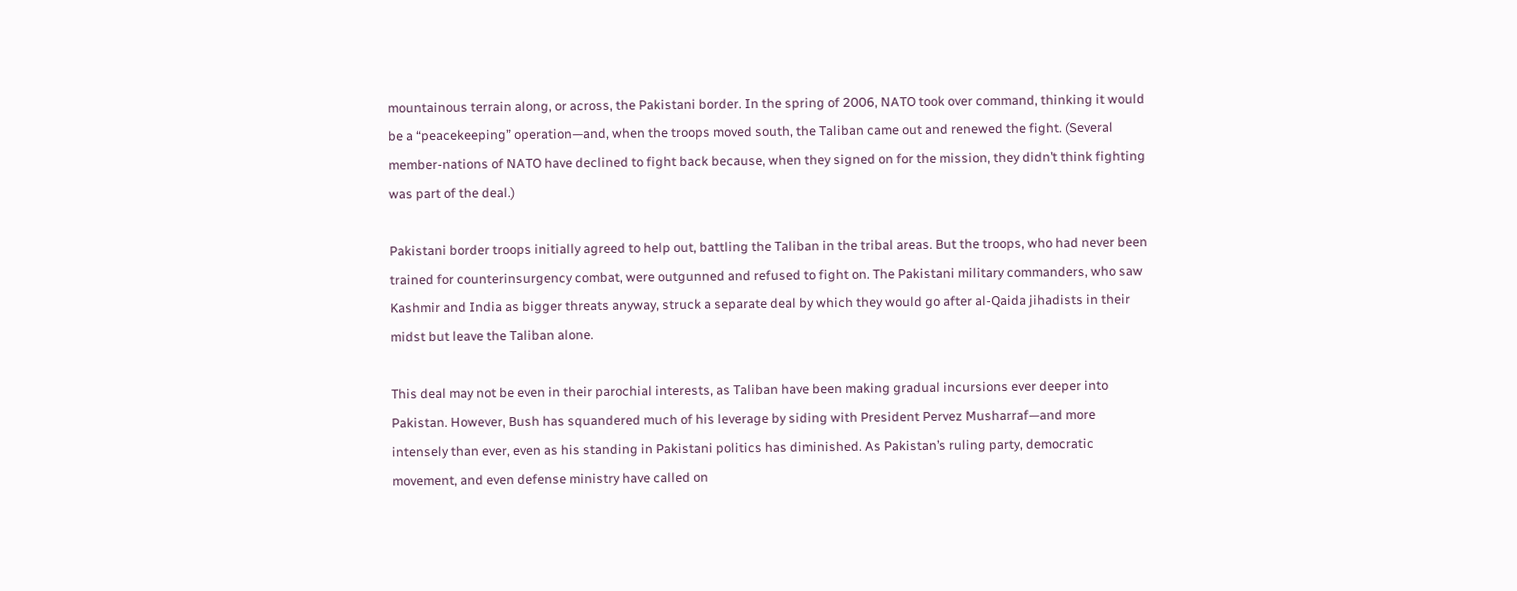mountainous terrain along, or across, the Pakistani border. In the spring of 2006, NATO took over command, thinking it would be a “peacekeeping” operation—and, when the troops moved south, the Taliban came out and renewed the fight. (Several member-nations of NATO have declined to fight back because, when they signed on for the mission, they didn’t think fighting was part of the deal.)

Pakistani border troops initially agreed to help out, battling the Taliban in the tribal areas. But the troops, who had never been trained for counterinsurgency combat, were outgunned and refused to fight on. The Pakistani military commanders, who saw Kashmir and India as bigger threats anyway, struck a separate deal by which they would go after al-Qaida jihadists in their midst but leave the Taliban alone.

This deal may not be even in their parochial interests, as Taliban have been making gradual incursions ever deeper into Pakistan. However, Bush has squandered much of his leverage by siding with President Pervez Musharraf—and more intensely than ever, even as his standing in Pakistani politics has diminished. As Pakistan’s ruling party, democratic movement, and even defense ministry have called on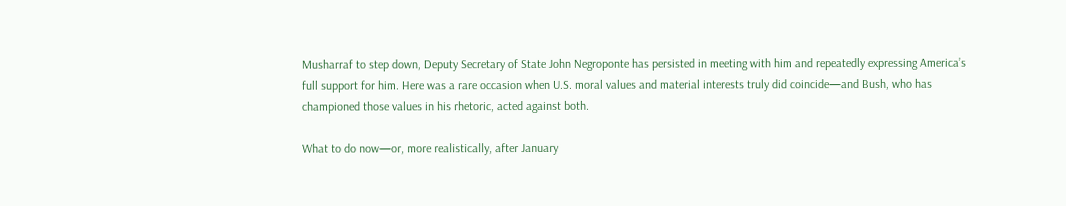Musharraf to step down, Deputy Secretary of State John Negroponte has persisted in meeting with him and repeatedly expressing America’s full support for him. Here was a rare occasion when U.S. moral values and material interests truly did coincide—and Bush, who has championed those values in his rhetoric, acted against both.

What to do now—or, more realistically, after January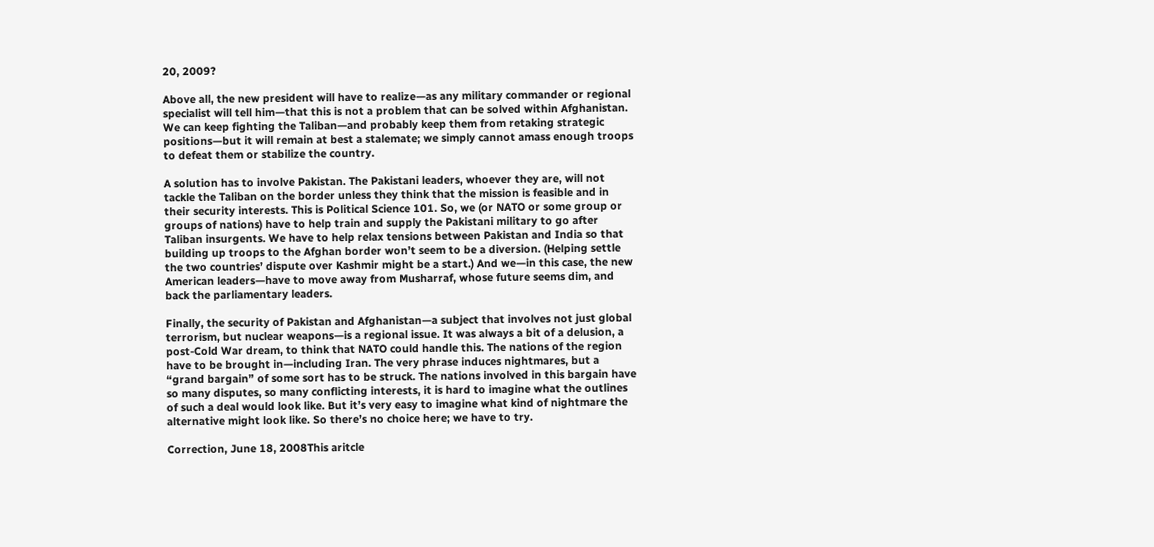20, 2009?

Above all, the new president will have to realize—as any military commander or regional specialist will tell him—that this is not a problem that can be solved within Afghanistan. We can keep fighting the Taliban—and probably keep them from retaking strategic positions—but it will remain at best a stalemate; we simply cannot amass enough troops to defeat them or stabilize the country.

A solution has to involve Pakistan. The Pakistani leaders, whoever they are, will not tackle the Taliban on the border unless they think that the mission is feasible and in their security interests. This is Political Science 101. So, we (or NATO or some group or groups of nations) have to help train and supply the Pakistani military to go after Taliban insurgents. We have to help relax tensions between Pakistan and India so that building up troops to the Afghan border won’t seem to be a diversion. (Helping settle the two countries’ dispute over Kashmir might be a start.) And we—in this case, the new American leaders—have to move away from Musharraf, whose future seems dim, and back the parliamentary leaders.

Finally, the security of Pakistan and Afghanistan—a subject that involves not just global terrorism, but nuclear weapons—is a regional issue. It was always a bit of a delusion, a post-Cold War dream, to think that NATO could handle this. The nations of the region have to be brought in—including Iran. The very phrase induces nightmares, but a “grand bargain” of some sort has to be struck. The nations involved in this bargain have so many disputes, so many conflicting interests, it is hard to imagine what the outlines of such a deal would look like. But it’s very easy to imagine what kind of nightmare the alternative might look like. So there’s no choice here; we have to try.

Correction, June 18, 2008This aritcle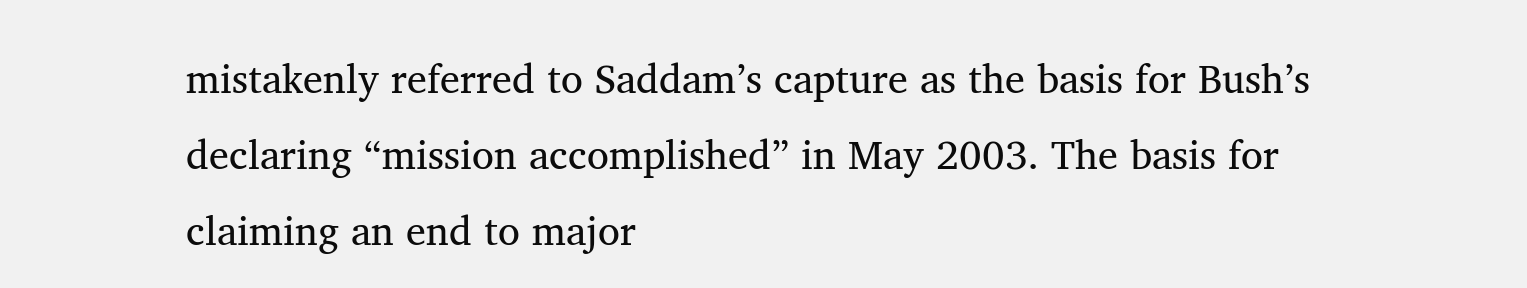mistakenly referred to Saddam’s capture as the basis for Bush’s declaring “mission accomplished” in May 2003. The basis for claiming an end to major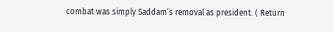combat was simply Saddam’s removal as president. ( Return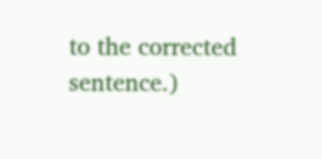to the corrected sentence.)